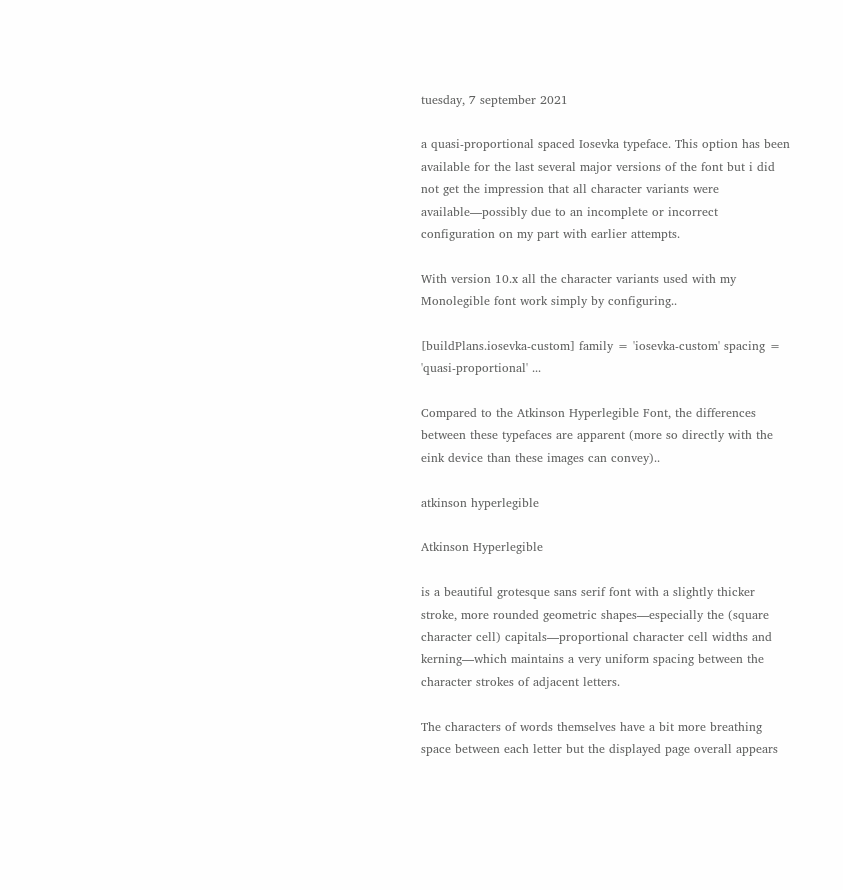tuesday, 7 september 2021

a quasi-proportional spaced Iosevka typeface. This option has been available for the last several major versions of the font but i did not get the impression that all character variants were available—possibly due to an incomplete or incorrect configuration on my part with earlier attempts.

With version 10.x all the character variants used with my Monolegible font work simply by configuring..

[buildPlans.iosevka-custom] family = 'iosevka-custom' spacing = 'quasi-proportional' ...

Compared to the Atkinson Hyperlegible Font, the differences between these typefaces are apparent (more so directly with the eink device than these images can convey)..

atkinson hyperlegible

Atkinson Hyperlegible

is a beautiful grotesque sans serif font with a slightly thicker stroke, more rounded geometric shapes—especially the (square character cell) capitals—proportional character cell widths and kerning—which maintains a very uniform spacing between the character strokes of adjacent letters.

The characters of words themselves have a bit more breathing space between each letter but the displayed page overall appears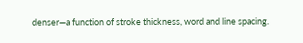denser—a function of stroke thickness, word and line spacing.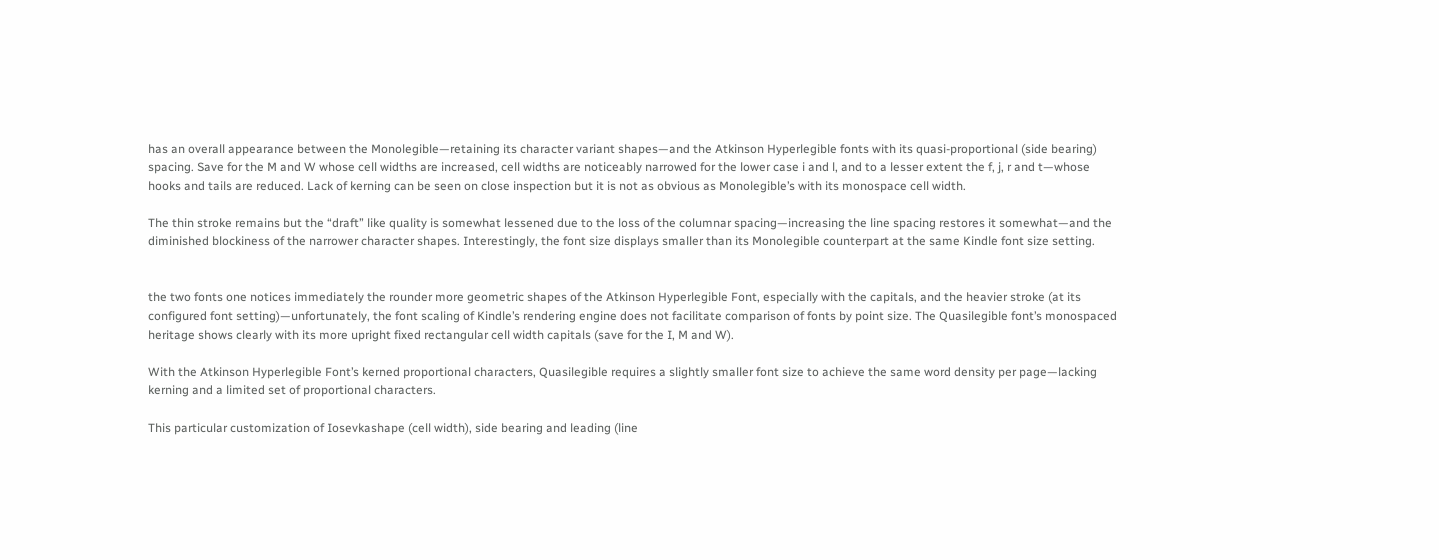has an overall appearance between the Monolegible—retaining its character variant shapes—and the Atkinson Hyperlegible fonts with its quasi-proportional (side bearing) spacing. Save for the M and W whose cell widths are increased, cell widths are noticeably narrowed for the lower case i and l, and to a lesser extent the f, j, r and t—whose hooks and tails are reduced. Lack of kerning can be seen on close inspection but it is not as obvious as Monolegible’s with its monospace cell width.

The thin stroke remains but the “draft” like quality is somewhat lessened due to the loss of the columnar spacing—increasing the line spacing restores it somewhat—and the diminished blockiness of the narrower character shapes. Interestingly, the font size displays smaller than its Monolegible counterpart at the same Kindle font size setting.


the two fonts one notices immediately the rounder more geometric shapes of the Atkinson Hyperlegible Font, especially with the capitals, and the heavier stroke (at its configured font setting)—unfortunately, the font scaling of Kindle’s rendering engine does not facilitate comparison of fonts by point size. The Quasilegible font’s monospaced heritage shows clearly with its more upright fixed rectangular cell width capitals (save for the I, M and W).

With the Atkinson Hyperlegible Font’s kerned proportional characters, Quasilegible requires a slightly smaller font size to achieve the same word density per page—lacking kerning and a limited set of proportional characters.

This particular customization of Iosevkashape (cell width), side bearing and leading (line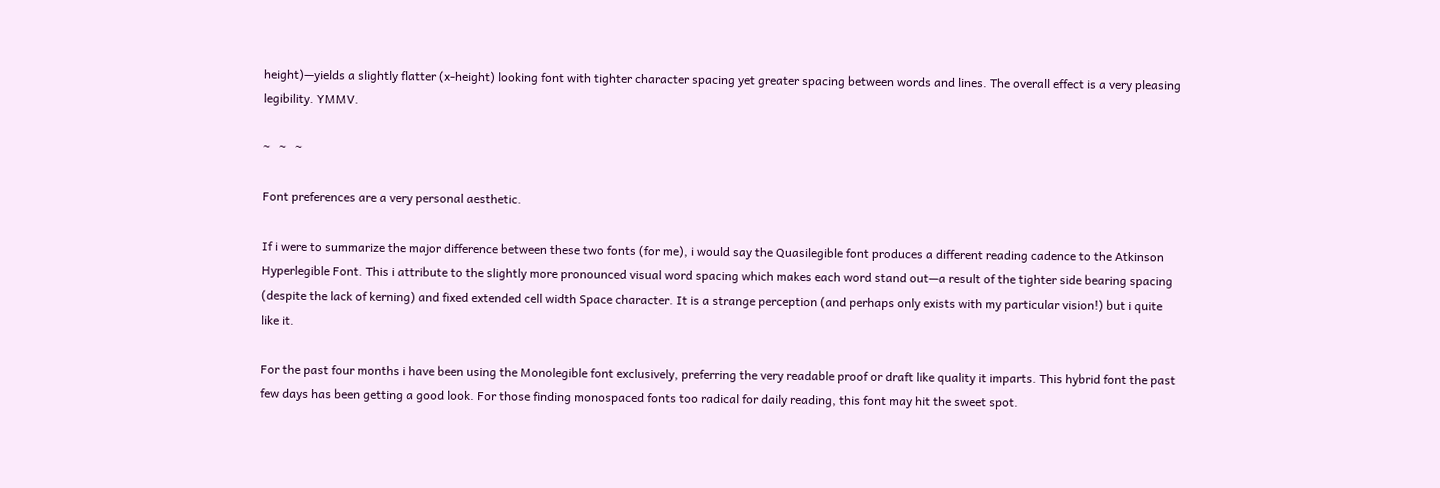height)—yields a slightly flatter (x-height) looking font with tighter character spacing yet greater spacing between words and lines. The overall effect is a very pleasing legibility. YMMV.

~   ~   ~

Font preferences are a very personal aesthetic.

If i were to summarize the major difference between these two fonts (for me), i would say the Quasilegible font produces a different reading cadence to the Atkinson Hyperlegible Font. This i attribute to the slightly more pronounced visual word spacing which makes each word stand out—a result of the tighter side bearing spacing (despite the lack of kerning) and fixed extended cell width Space character. It is a strange perception (and perhaps only exists with my particular vision!) but i quite like it.

For the past four months i have been using the Monolegible font exclusively, preferring the very readable proof or draft like quality it imparts. This hybrid font the past few days has been getting a good look. For those finding monospaced fonts too radical for daily reading, this font may hit the sweet spot.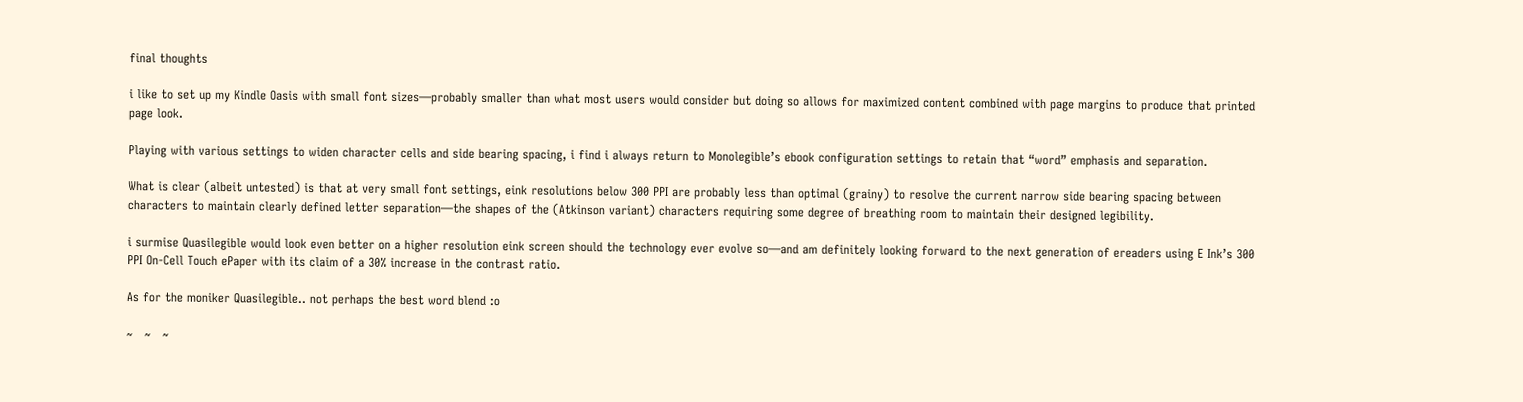final thoughts

i like to set up my Kindle Oasis with small font sizes—probably smaller than what most users would consider but doing so allows for maximized content combined with page margins to produce that printed page look.

Playing with various settings to widen character cells and side bearing spacing, i find i always return to Monolegible’s ebook configuration settings to retain that “word” emphasis and separation.

What is clear (albeit untested) is that at very small font settings, eink resolutions below 300 PPI are probably less than optimal (grainy) to resolve the current narrow side bearing spacing between characters to maintain clearly defined letter separation—the shapes of the (Atkinson variant) characters requiring some degree of breathing room to maintain their designed legibility.

i surmise Quasilegible would look even better on a higher resolution eink screen should the technology ever evolve so—and am definitely looking forward to the next generation of ereaders using E Ink’s 300 PPI On-Cell Touch ePaper with its claim of a 30% increase in the contrast ratio.

As for the moniker Quasilegible.. not perhaps the best word blend :o

~   ~   ~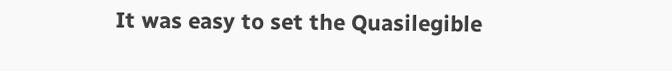It was easy to set the Quasilegible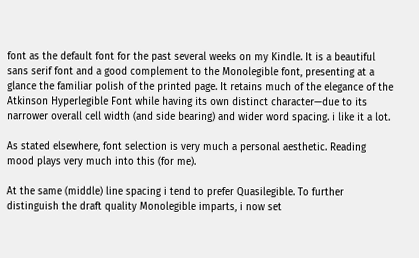font as the default font for the past several weeks on my Kindle. It is a beautiful sans serif font and a good complement to the Monolegible font, presenting at a glance the familiar polish of the printed page. It retains much of the elegance of the Atkinson Hyperlegible Font while having its own distinct character—due to its narrower overall cell width (and side bearing) and wider word spacing. i like it a lot.

As stated elsewhere, font selection is very much a personal aesthetic. Reading mood plays very much into this (for me).

At the same (middle) line spacing i tend to prefer Quasilegible. To further distinguish the draft quality Monolegible imparts, i now set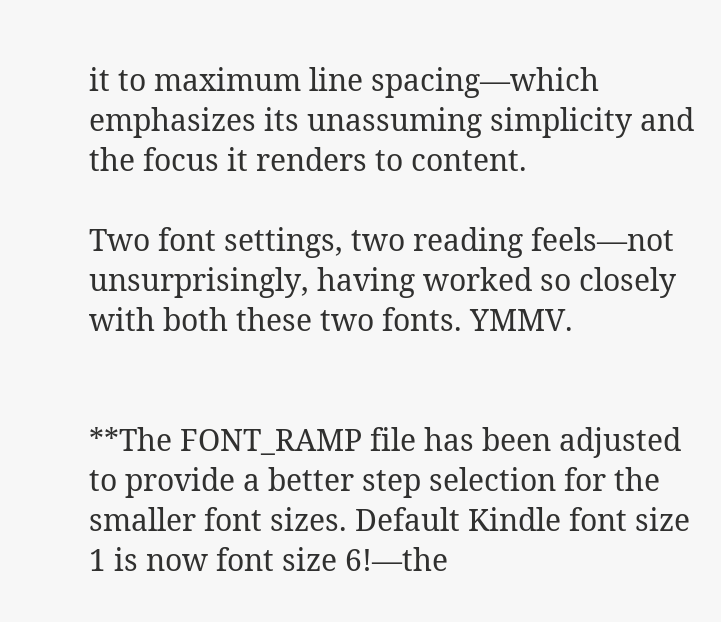it to maximum line spacing—which emphasizes its unassuming simplicity and the focus it renders to content.

Two font settings, two reading feels—not unsurprisingly, having worked so closely with both these two fonts. YMMV.


**The FONT_RAMP file has been adjusted to provide a better step selection for the smaller font sizes. Default Kindle font size 1 is now font size 6!—the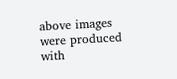above images were produced with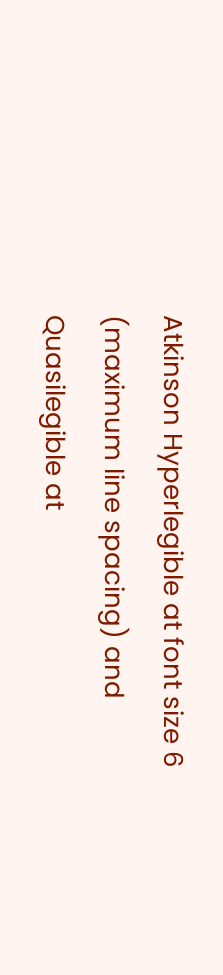Atkinson Hyperlegible at font size 6 (maximum line spacing) and Quasilegible at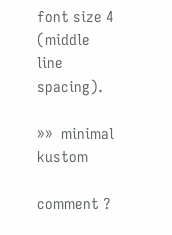font size 4 (middle line spacing).

»»  minimal kustom

comment ?